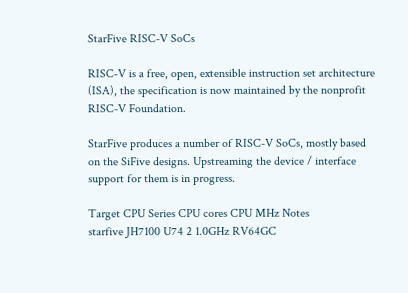StarFive RISC-V SoCs

RISC-V is a free, open, extensible instruction set architecture (ISA), the specification is now maintained by the nonprofit RISC-V Foundation.

StarFive produces a number of RISC-V SoCs, mostly based on the SiFive designs. Upstreaming the device / interface support for them is in progress.

Target CPU Series CPU cores CPU MHz Notes
starfive JH7100 U74 2 1.0GHz RV64GC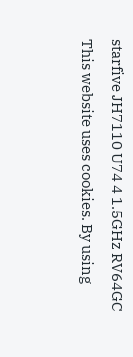starfive JH7110 U74 4 1.5GHz RV64GC
This website uses cookies. By using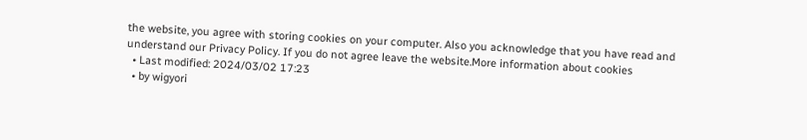the website, you agree with storing cookies on your computer. Also you acknowledge that you have read and understand our Privacy Policy. If you do not agree leave the website.More information about cookies
  • Last modified: 2024/03/02 17:23
  • by wigyori